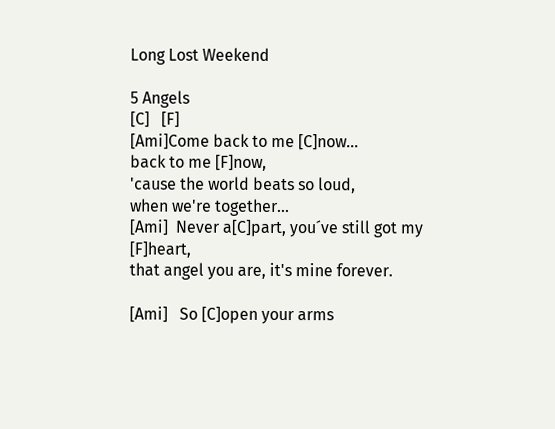Long Lost Weekend

5 Angels
[C]   [F]
[Ami]Come back to me [C]now...
back to me [F]now,
'cause the world beats so loud,
when we're together...
[Ami]  Never a[C]part, you´ve still got my [F]heart,
that angel you are, it's mine forever.

[Ami]   So [C]open your arms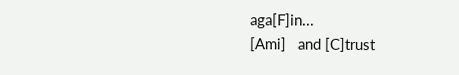aga[F]in...
[Ami]   and [C]trust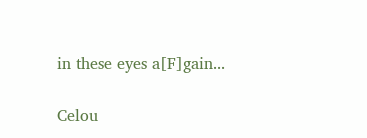in these eyes a[F]gain...

Celou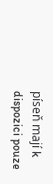píseň mají k dispozici pouze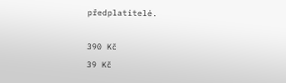předplatitelé.

390 Kč
39 Kč